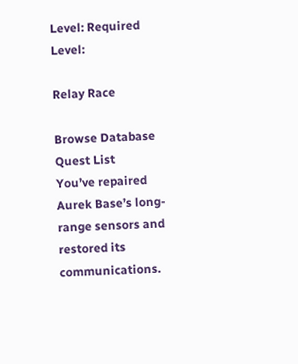Level: Required Level:

Relay Race

Browse Database Quest List
You’ve repaired Aurek Base’s long-range sensors and restored its communications.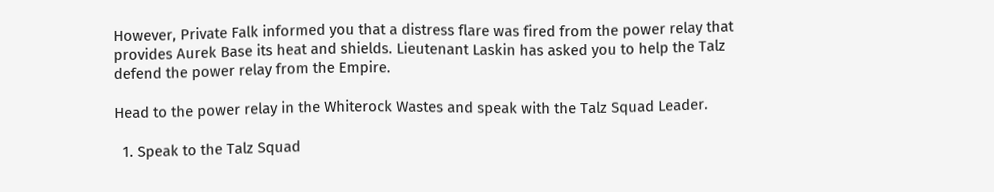However, Private Falk informed you that a distress flare was fired from the power relay that provides Aurek Base its heat and shields. Lieutenant Laskin has asked you to help the Talz defend the power relay from the Empire.

Head to the power relay in the Whiterock Wastes and speak with the Talz Squad Leader.

  1. Speak to the Talz Squad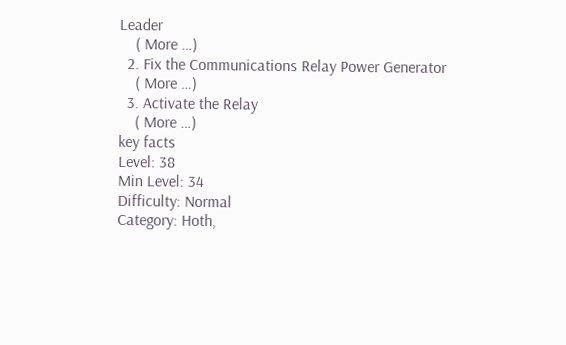Leader
    ( More …)
  2. Fix the Communications Relay Power Generator
    ( More …)
  3. Activate the Relay
    ( More …)
key facts
Level: 38
Min Level: 34
Difficulty: Normal
Category: Hoth,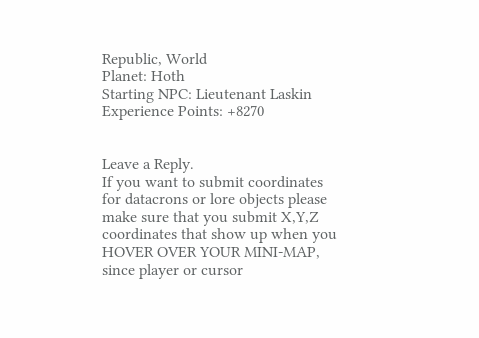Republic, World
Planet: Hoth
Starting NPC: Lieutenant Laskin
Experience Points: +8270


Leave a Reply.
If you want to submit coordinates for datacrons or lore objects please make sure that you submit X,Y,Z coordinates that show up when you
HOVER OVER YOUR MINI-MAP, since player or cursor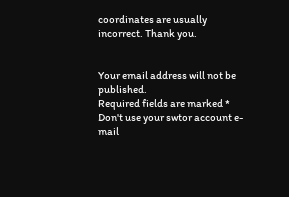coordinates are usually incorrect. Thank you.


Your email address will not be published.
Required fields are marked *
Don't use your swtor account e-mail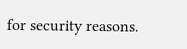for security reasons.